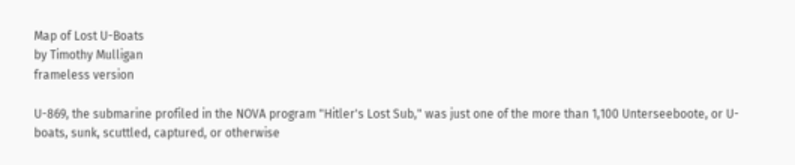Map of Lost U-Boats
by Timothy Mulligan
frameless version

U-869, the submarine profiled in the NOVA program "Hitler's Lost Sub," was just one of the more than 1,100 Unterseeboote, or U-boats, sunk, scuttled, captured, or otherwise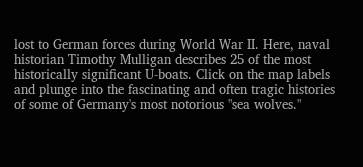lost to German forces during World War II. Here, naval historian Timothy Mulligan describes 25 of the most historically significant U-boats. Click on the map labels and plunge into the fascinating and often tragic histories of some of Germany's most notorious "sea wolves."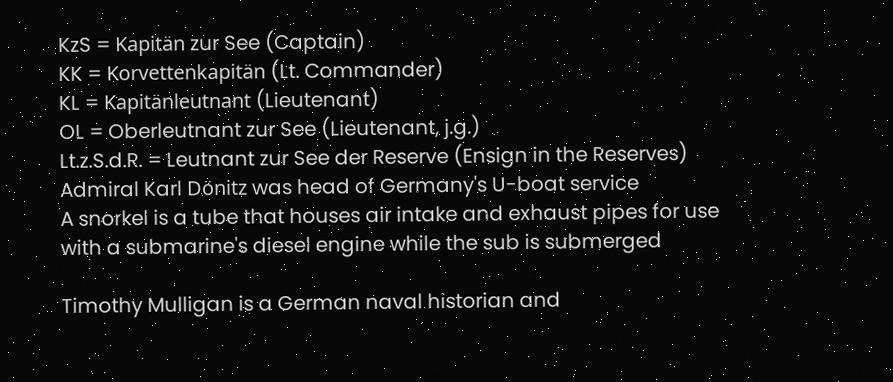KzS = Kapitän zur See (Captain)
KK = Korvettenkapitän (Lt. Commander)
KL = Kapitänleutnant (Lieutenant)
OL = Oberleutnant zur See (Lieutenant, j.g.)
Lt.z.S.d.R. = Leutnant zur See der Reserve (Ensign in the Reserves)
Admiral Karl Dönitz was head of Germany's U-boat service
A snorkel is a tube that houses air intake and exhaust pipes for use with a submarine's diesel engine while the sub is submerged

Timothy Mulligan is a German naval historian and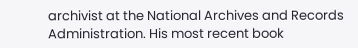archivist at the National Archives and Records Administration. His most recent book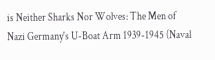is Neither Sharks Nor Wolves: The Men of Nazi Germany's U-Boat Arm 1939-1945 (Naval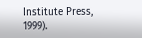Institute Press, 1999).